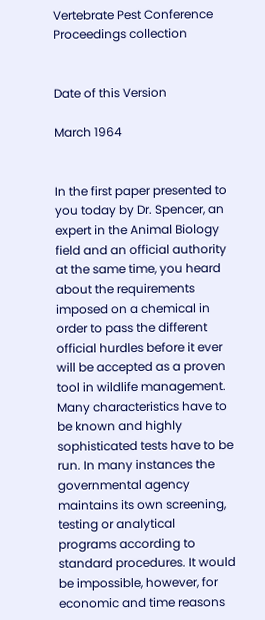Vertebrate Pest Conference Proceedings collection


Date of this Version

March 1964


In the first paper presented to you today by Dr. Spencer, an expert in the Animal Biology field and an official authority at the same time, you heard about the requirements imposed on a chemical in order to pass the different official hurdles before it ever will be accepted as a proven tool in wildlife management. Many characteristics have to be known and highly sophisticated tests have to be run. In many instances the governmental agency maintains its own screening, testing or analytical programs according to standard procedures. It would be impossible, however, for economic and time reasons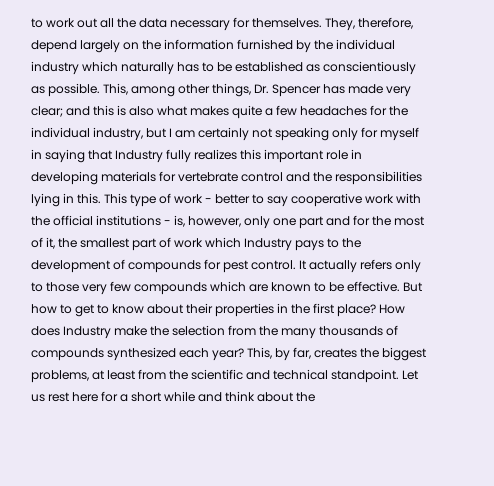to work out all the data necessary for themselves. They, therefore, depend largely on the information furnished by the individual industry which naturally has to be established as conscientiously as possible. This, among other things, Dr. Spencer has made very clear; and this is also what makes quite a few headaches for the individual industry, but I am certainly not speaking only for myself in saying that Industry fully realizes this important role in developing materials for vertebrate control and the responsibilities lying in this. This type of work - better to say cooperative work with the official institutions - is, however, only one part and for the most of it, the smallest part of work which Industry pays to the development of compounds for pest control. It actually refers only to those very few compounds which are known to be effective. But how to get to know about their properties in the first place? How does Industry make the selection from the many thousands of compounds synthesized each year? This, by far, creates the biggest problems, at least from the scientific and technical standpoint. Let us rest here for a short while and think about the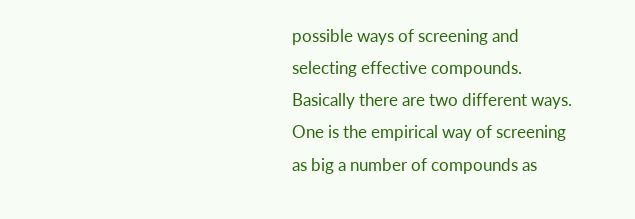possible ways of screening and selecting effective compounds. Basically there are two different ways. One is the empirical way of screening as big a number of compounds as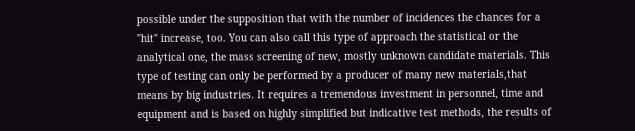possible under the supposition that with the number of incidences the chances for a "hit" increase, too. You can also call this type of approach the statistical or the analytical one, the mass screening of new, mostly unknown candidate materials. This type of testing can only be performed by a producer of many new materials,that means by big industries. It requires a tremendous investment in personnel, time and equipment and is based on highly simplified but indicative test methods, the results of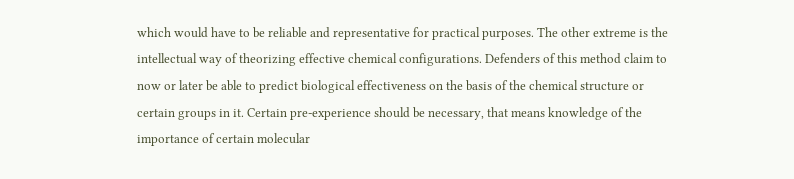which would have to be reliable and representative for practical purposes. The other extreme is the intellectual way of theorizing effective chemical configurations. Defenders of this method claim to now or later be able to predict biological effectiveness on the basis of the chemical structure or certain groups in it. Certain pre-experience should be necessary, that means knowledge of the importance of certain molecular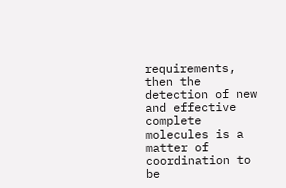requirements, then the detection of new and effective complete molecules is a matter of coordination to be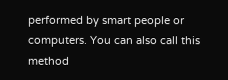performed by smart people or computers. You can also call this method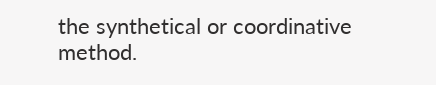the synthetical or coordinative method.